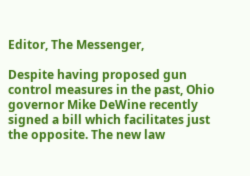Editor, The Messenger,

Despite having proposed gun control measures in the past, Ohio governor Mike DeWine recently signed a bill which facilitates just the opposite. The new law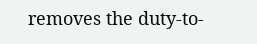removes the duty-to-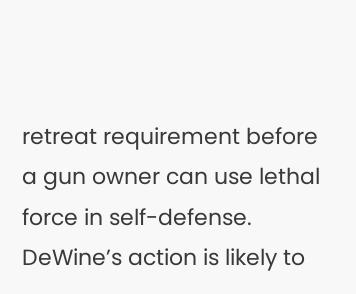retreat requirement before a gun owner can use lethal force in self-defense. DeWine’s action is likely to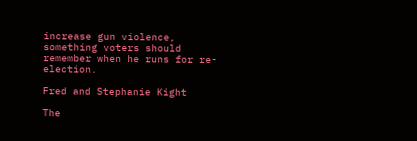increase gun violence, something voters should remember when he runs for re-election.

Fred and Stephanie Kight

The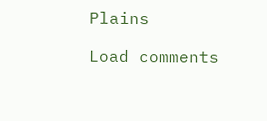Plains

Load comments